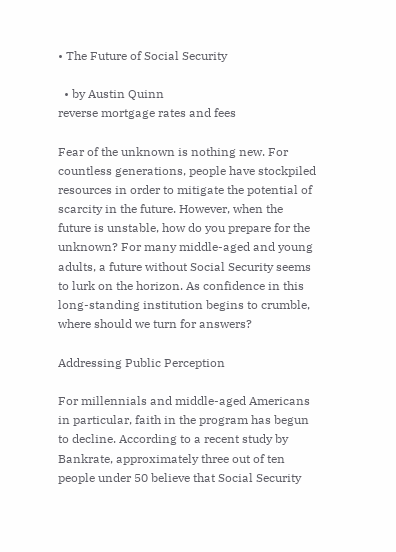• The Future of Social Security

  • by Austin Quinn
reverse mortgage rates and fees

Fear of the unknown is nothing new. For countless generations, people have stockpiled resources in order to mitigate the potential of scarcity in the future. However, when the future is unstable, how do you prepare for the unknown? For many middle-aged and young adults, a future without Social Security seems to lurk on the horizon. As confidence in this long-standing institution begins to crumble, where should we turn for answers?

Addressing Public Perception

For millennials and middle-aged Americans in particular, faith in the program has begun to decline. According to a recent study by Bankrate, approximately three out of ten people under 50 believe that Social Security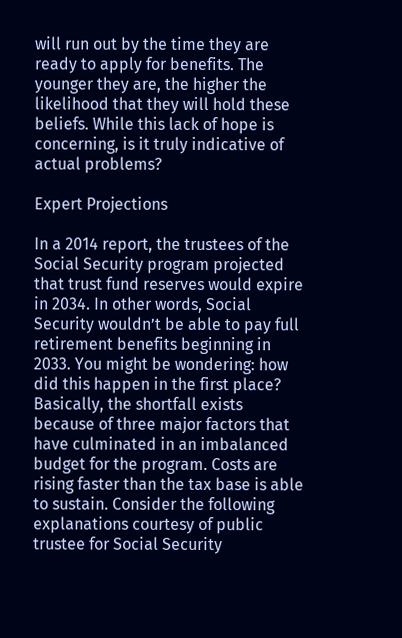will run out by the time they are ready to apply for benefits. The younger they are, the higher the likelihood that they will hold these beliefs. While this lack of hope is concerning, is it truly indicative of actual problems?

Expert Projections

In a 2014 report, the trustees of the Social Security program projected that trust fund reserves would expire in 2034. In other words, Social Security wouldn’t be able to pay full retirement benefits beginning in 2033. You might be wondering: how did this happen in the first place? Basically, the shortfall exists because of three major factors that have culminated in an imbalanced budget for the program. Costs are rising faster than the tax base is able to sustain. Consider the following explanations courtesy of public trustee for Social Security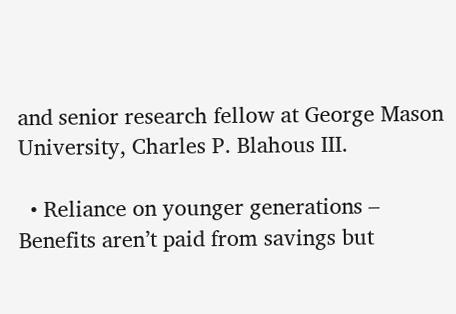and senior research fellow at George Mason University, Charles P. Blahous III.

  • Reliance on younger generations – Benefits aren’t paid from savings but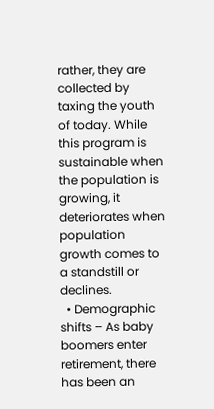rather, they are collected by taxing the youth of today. While this program is sustainable when the population is growing, it deteriorates when population growth comes to a standstill or declines.
  • Demographic shifts – As baby boomers enter retirement, there has been an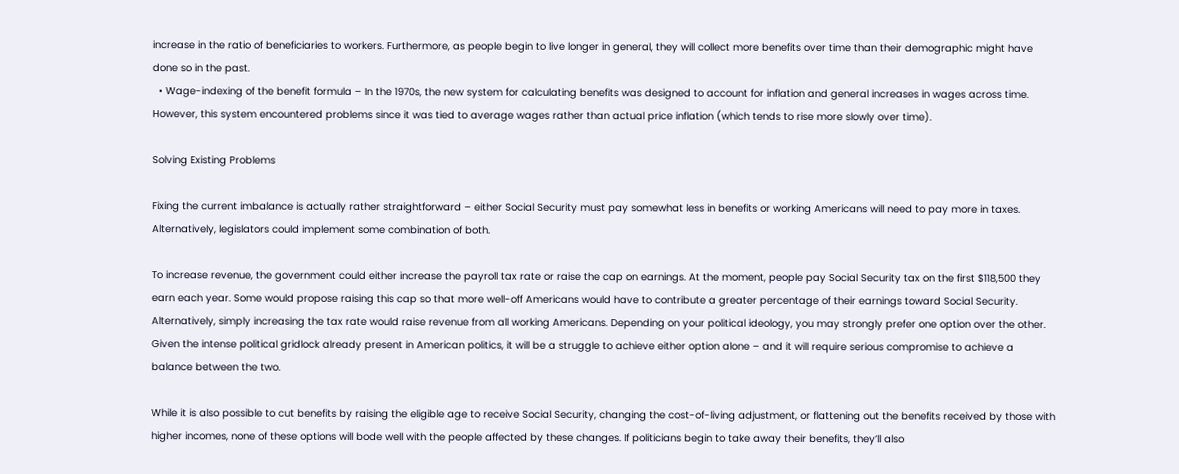increase in the ratio of beneficiaries to workers. Furthermore, as people begin to live longer in general, they will collect more benefits over time than their demographic might have done so in the past.
  • Wage-indexing of the benefit formula – In the 1970s, the new system for calculating benefits was designed to account for inflation and general increases in wages across time. However, this system encountered problems since it was tied to average wages rather than actual price inflation (which tends to rise more slowly over time).

Solving Existing Problems

Fixing the current imbalance is actually rather straightforward – either Social Security must pay somewhat less in benefits or working Americans will need to pay more in taxes. Alternatively, legislators could implement some combination of both.

To increase revenue, the government could either increase the payroll tax rate or raise the cap on earnings. At the moment, people pay Social Security tax on the first $118,500 they earn each year. Some would propose raising this cap so that more well-off Americans would have to contribute a greater percentage of their earnings toward Social Security. Alternatively, simply increasing the tax rate would raise revenue from all working Americans. Depending on your political ideology, you may strongly prefer one option over the other. Given the intense political gridlock already present in American politics, it will be a struggle to achieve either option alone – and it will require serious compromise to achieve a balance between the two.

While it is also possible to cut benefits by raising the eligible age to receive Social Security, changing the cost-of-living adjustment, or flattening out the benefits received by those with higher incomes, none of these options will bode well with the people affected by these changes. If politicians begin to take away their benefits, they’ll also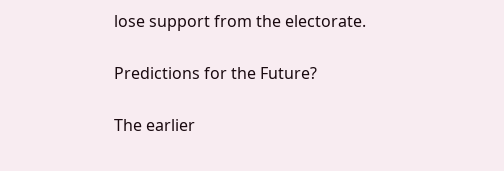lose support from the electorate.

Predictions for the Future?

The earlier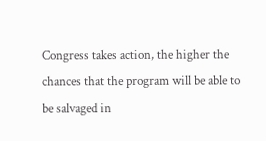Congress takes action, the higher the chances that the program will be able to be salvaged in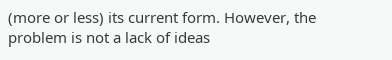(more or less) its current form. However, the problem is not a lack of ideas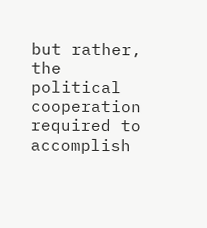but rather, the political cooperation required to accomplish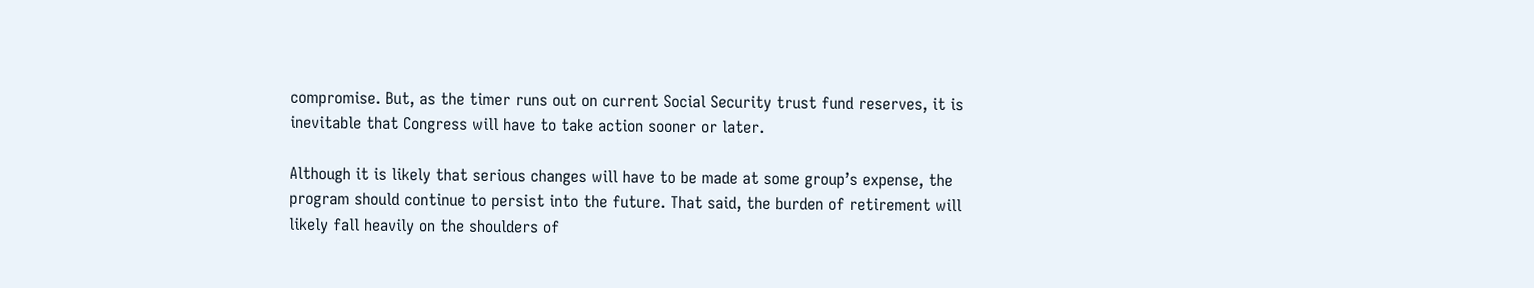compromise. But, as the timer runs out on current Social Security trust fund reserves, it is inevitable that Congress will have to take action sooner or later.

Although it is likely that serious changes will have to be made at some group’s expense, the program should continue to persist into the future. That said, the burden of retirement will likely fall heavily on the shoulders of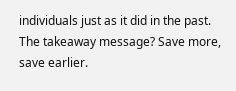individuals just as it did in the past. The takeaway message? Save more, save earlier.